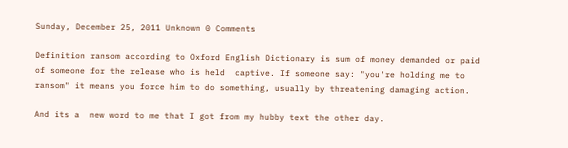Sunday, December 25, 2011 Unknown 0 Comments

Definition ransom according to Oxford English Dictionary is sum of money demanded or paid of someone for the release who is held  captive. If someone say: "you're holding me to ransom" it means you force him to do something, usually by threatening damaging action.

And its a  new word to me that I got from my hubby text the other day.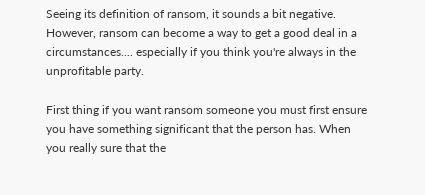Seeing its definition of ransom, it sounds a bit negative. However, ransom can become a way to get a good deal in a circumstances.... especially if you think you're always in the unprofitable party.

First thing if you want ransom someone you must first ensure you have something significant that the person has. When you really sure that the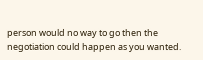person would no way to go then the negotiation could happen as you wanted.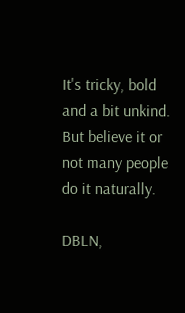It's tricky, bold and a bit unkind. But believe it or not many people do it naturally.

DBLN,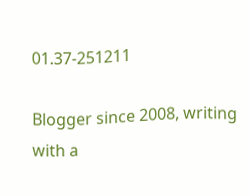01.37-251211

Blogger since 2008, writing with a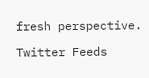fresh perspective.

Twitter Feeds